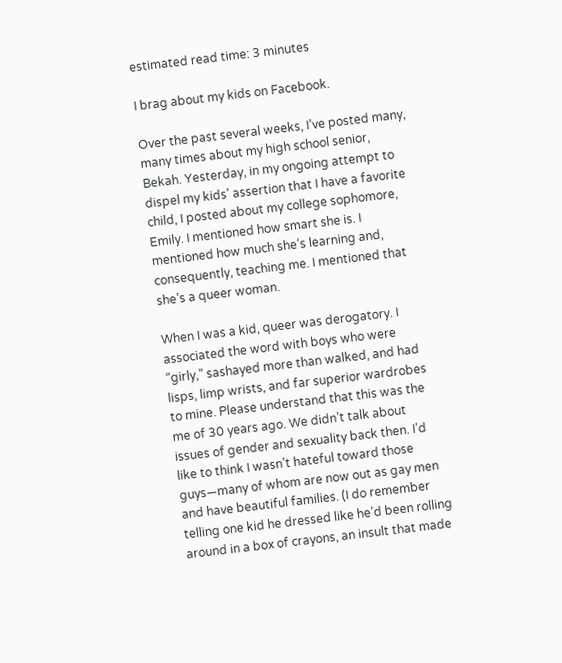estimated read time: 3 minutes

I brag about my kids on Facebook.

Over the past several weeks, I’ve posted many, many times about my high school senior, Bekah. Yesterday, in my ongoing attempt to dispel my kids’ assertion that I have a favorite child, I posted about my college sophomore, Emily. I mentioned how smart she is. I mentioned how much she’s learning and, consequently, teaching me. I mentioned that she’s a queer woman.

When I was a kid, queer was derogatory. I associated the word with boys who were “girly,” sashayed more than walked, and had lisps, limp wrists, and far superior wardrobes to mine. Please understand that this was the me of 30 years ago. We didn’t talk about issues of gender and sexuality back then. I’d like to think I wasn’t hateful toward those guys—many of whom are now out as gay men and have beautiful families. (I do remember telling one kid he dressed like he’d been rolling around in a box of crayons, an insult that made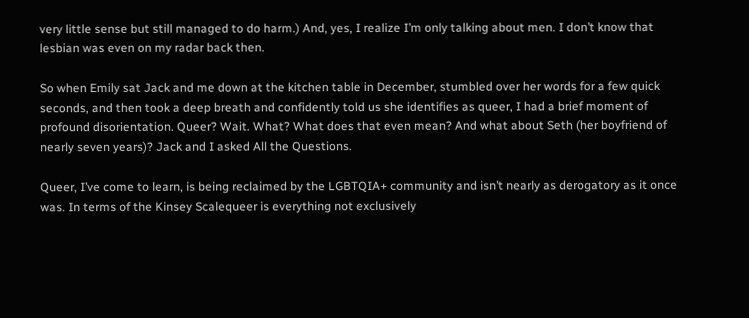very little sense but still managed to do harm.) And, yes, I realize I’m only talking about men. I don’t know that lesbian was even on my radar back then.

So when Emily sat Jack and me down at the kitchen table in December, stumbled over her words for a few quick seconds, and then took a deep breath and confidently told us she identifies as queer, I had a brief moment of profound disorientation. Queer? Wait. What? What does that even mean? And what about Seth (her boyfriend of nearly seven years)? Jack and I asked All the Questions.

Queer, I’ve come to learn, is being reclaimed by the LGBTQIA+ community and isn’t nearly as derogatory as it once was. In terms of the Kinsey Scalequeer is everything not exclusively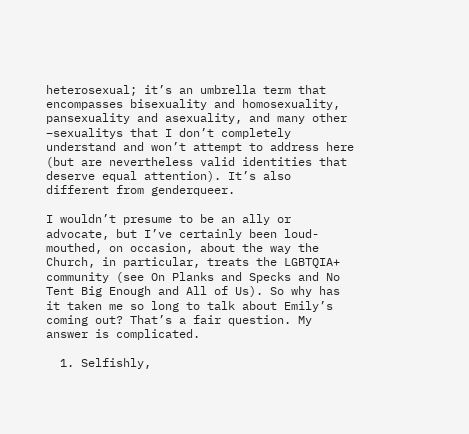heterosexual; it’s an umbrella term that encompasses bisexuality and homosexuality, pansexuality and asexuality, and many other –sexualitys that I don’t completely understand and won’t attempt to address here (but are nevertheless valid identities that deserve equal attention). It’s also different from genderqueer.

I wouldn’t presume to be an ally or advocate, but I’ve certainly been loud-mouthed, on occasion, about the way the Church, in particular, treats the LGBTQIA+ community (see On Planks and Specks and No Tent Big Enough and All of Us). So why has it taken me so long to talk about Emily’s coming out? That’s a fair question. My answer is complicated.

  1. Selfishly,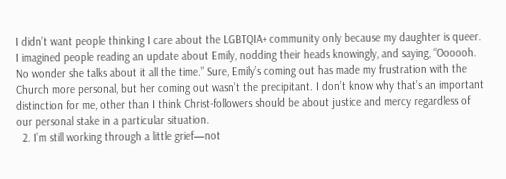I didn’t want people thinking I care about the LGBTQIA+ community only because my daughter is queer. I imagined people reading an update about Emily, nodding their heads knowingly, and saying, “Oooooh. No wonder she talks about it all the time.” Sure, Emily’s coming out has made my frustration with the Church more personal, but her coming out wasn’t the precipitant. I don’t know why that’s an important distinction for me, other than I think Christ-followers should be about justice and mercy regardless of our personal stake in a particular situation.
  2. I’m still working through a little grief—not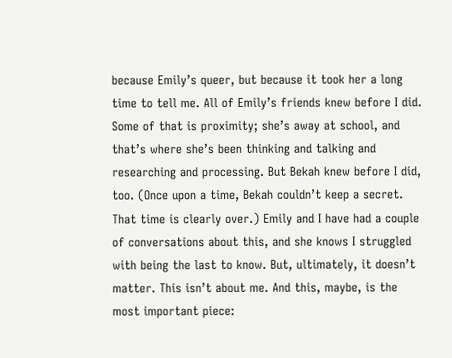because Emily’s queer, but because it took her a long time to tell me. All of Emily’s friends knew before I did. Some of that is proximity; she’s away at school, and that’s where she’s been thinking and talking and researching and processing. But Bekah knew before I did, too. (Once upon a time, Bekah couldn’t keep a secret. That time is clearly over.) Emily and I have had a couple of conversations about this, and she knows I struggled with being the last to know. But, ultimately, it doesn’t matter. This isn’t about me. And this, maybe, is the most important piece: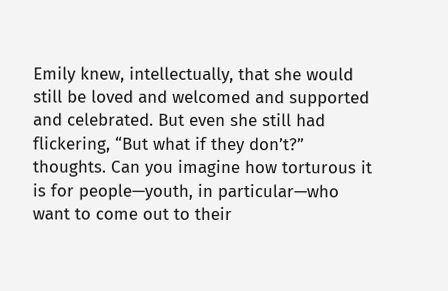Emily knew, intellectually, that she would still be loved and welcomed and supported and celebrated. But even she still had flickering, “But what if they don’t?” thoughts. Can you imagine how torturous it is for people—youth, in particular—who want to come out to their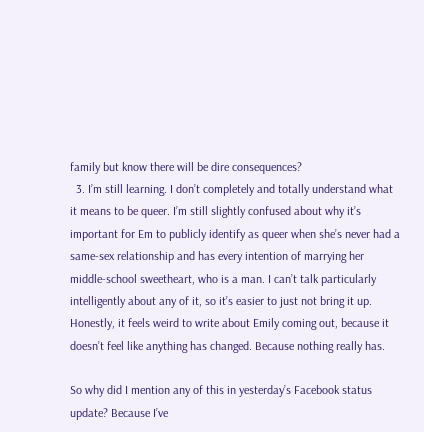family but know there will be dire consequences?
  3. I’m still learning. I don’t completely and totally understand what it means to be queer. I’m still slightly confused about why it’s important for Em to publicly identify as queer when she’s never had a same-sex relationship and has every intention of marrying her middle-school sweetheart, who is a man. I can’t talk particularly intelligently about any of it, so it’s easier to just not bring it up. Honestly, it feels weird to write about Emily coming out, because it doesn’t feel like anything has changed. Because nothing really has.

So why did I mention any of this in yesterday’s Facebook status update? Because I’ve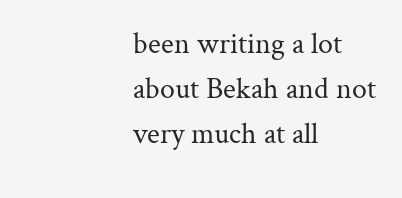been writing a lot about Bekah and not very much at all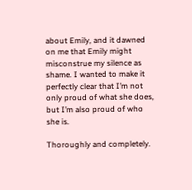about Emily, and it dawned on me that Emily might misconstrue my silence as shame. I wanted to make it perfectly clear that I’m not only proud of what she does, but I’m also proud of who she is.

Thoroughly and completely.